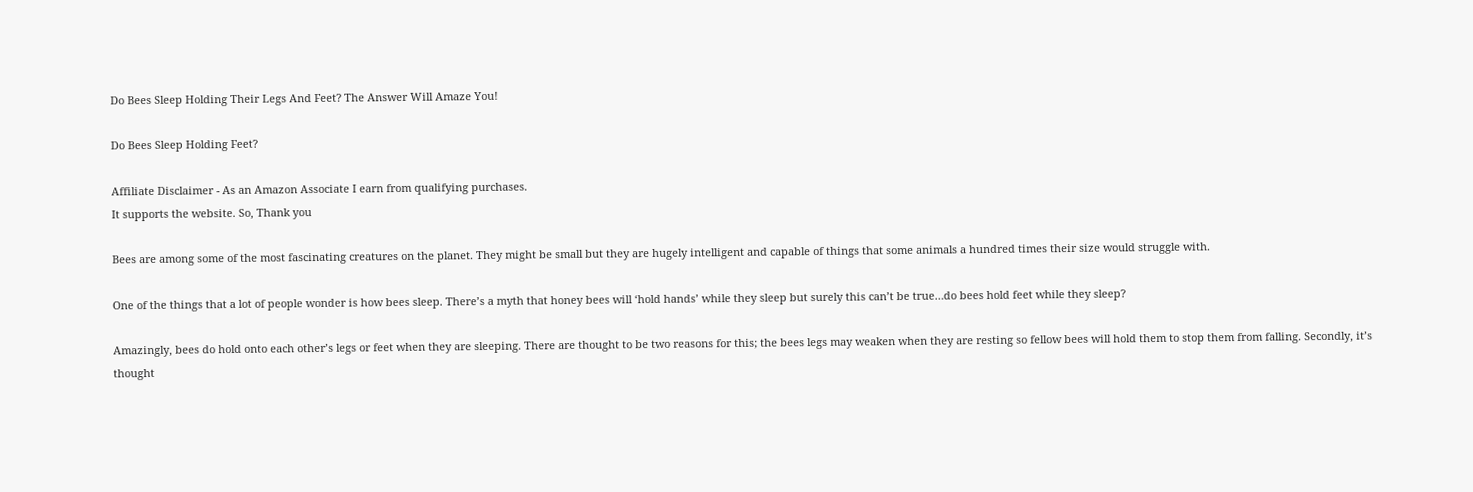Do Bees Sleep Holding Their Legs And Feet? The Answer Will Amaze You!

Do Bees Sleep Holding Feet?

Affiliate Disclaimer - As an Amazon Associate I earn from qualifying purchases.
It supports the website. So, Thank you

Bees are among some of the most fascinating creatures on the planet. They might be small but they are hugely intelligent and capable of things that some animals a hundred times their size would struggle with.

One of the things that a lot of people wonder is how bees sleep. There’s a myth that honey bees will ‘hold hands’ while they sleep but surely this can’t be true…do bees hold feet while they sleep?

Amazingly, bees do hold onto each other’s legs or feet when they are sleeping. There are thought to be two reasons for this; the bees legs may weaken when they are resting so fellow bees will hold them to stop them from falling. Secondly, it’s thought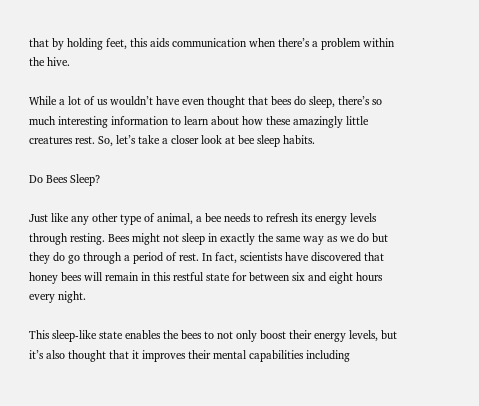that by holding feet, this aids communication when there’s a problem within the hive.

While a lot of us wouldn’t have even thought that bees do sleep, there’s so much interesting information to learn about how these amazingly little creatures rest. So, let’s take a closer look at bee sleep habits.

Do Bees Sleep?

Just like any other type of animal, a bee needs to refresh its energy levels through resting. Bees might not sleep in exactly the same way as we do but they do go through a period of rest. In fact, scientists have discovered that honey bees will remain in this restful state for between six and eight hours every night.

This sleep-like state enables the bees to not only boost their energy levels, but it’s also thought that it improves their mental capabilities including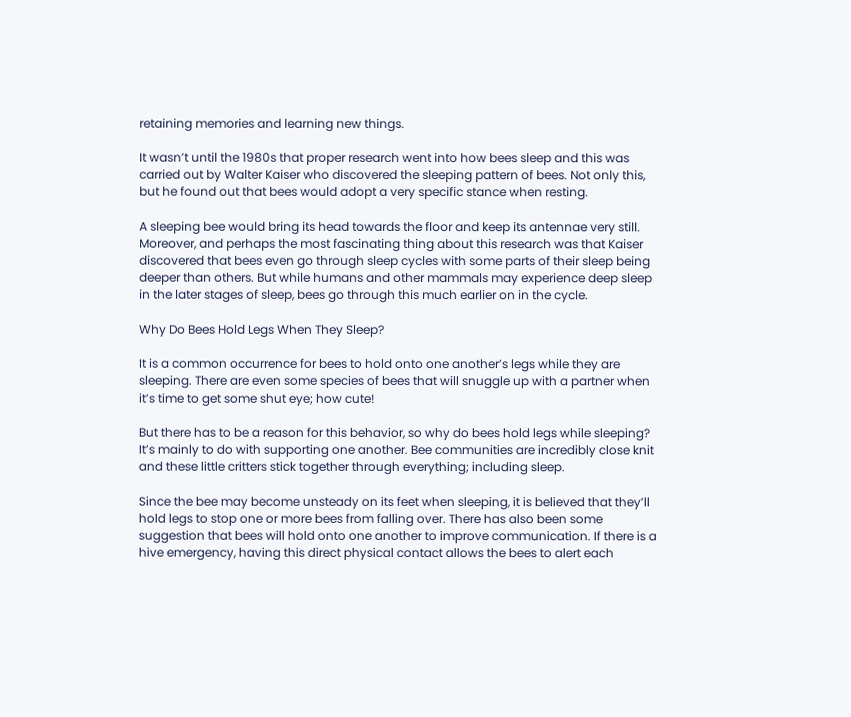retaining memories and learning new things.

It wasn’t until the 1980s that proper research went into how bees sleep and this was carried out by Walter Kaiser who discovered the sleeping pattern of bees. Not only this, but he found out that bees would adopt a very specific stance when resting.

A sleeping bee would bring its head towards the floor and keep its antennae very still. Moreover, and perhaps the most fascinating thing about this research was that Kaiser discovered that bees even go through sleep cycles with some parts of their sleep being deeper than others. But while humans and other mammals may experience deep sleep in the later stages of sleep, bees go through this much earlier on in the cycle.

Why Do Bees Hold Legs When They Sleep?

It is a common occurrence for bees to hold onto one another’s legs while they are sleeping. There are even some species of bees that will snuggle up with a partner when it’s time to get some shut eye; how cute!

But there has to be a reason for this behavior, so why do bees hold legs while sleeping? It’s mainly to do with supporting one another. Bee communities are incredibly close knit and these little critters stick together through everything; including sleep.

Since the bee may become unsteady on its feet when sleeping, it is believed that they’ll hold legs to stop one or more bees from falling over. There has also been some suggestion that bees will hold onto one another to improve communication. If there is a hive emergency, having this direct physical contact allows the bees to alert each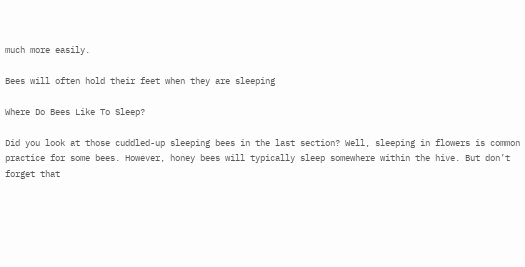much more easily.

Bees will often hold their feet when they are sleeping

Where Do Bees Like To Sleep?

Did you look at those cuddled-up sleeping bees in the last section? Well, sleeping in flowers is common practice for some bees. However, honey bees will typically sleep somewhere within the hive. But don’t forget that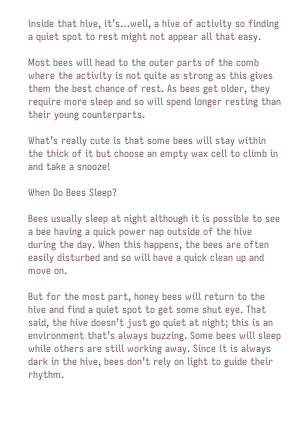inside that hive, it’s…well, a hive of activity so finding a quiet spot to rest might not appear all that easy.

Most bees will head to the outer parts of the comb where the activity is not quite as strong as this gives them the best chance of rest. As bees get older, they require more sleep and so will spend longer resting than their young counterparts.

What’s really cute is that some bees will stay within the thick of it but choose an empty wax cell to climb in and take a snooze!

When Do Bees Sleep?

Bees usually sleep at night although it is possible to see a bee having a quick power nap outside of the hive during the day. When this happens, the bees are often easily disturbed and so will have a quick clean up and move on.

But for the most part, honey bees will return to the hive and find a quiet spot to get some shut eye. That said, the hive doesn’t just go quiet at night; this is an environment that’s always buzzing. Some bees will sleep while others are still working away. Since it is always dark in the hive, bees don’t rely on light to guide their rhythm.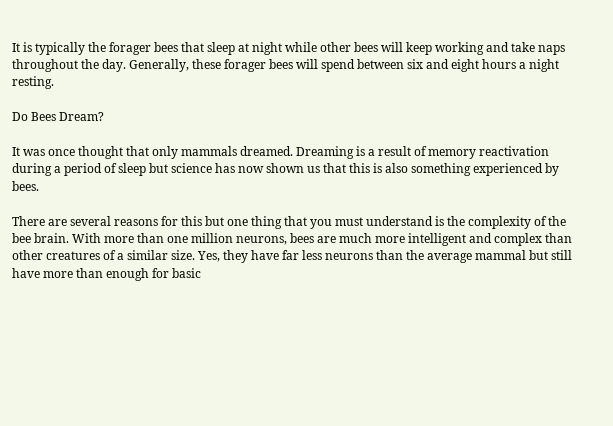It is typically the forager bees that sleep at night while other bees will keep working and take naps throughout the day. Generally, these forager bees will spend between six and eight hours a night resting.

Do Bees Dream?

It was once thought that only mammals dreamed. Dreaming is a result of memory reactivation during a period of sleep but science has now shown us that this is also something experienced by  bees.

There are several reasons for this but one thing that you must understand is the complexity of the bee brain. With more than one million neurons, bees are much more intelligent and complex than other creatures of a similar size. Yes, they have far less neurons than the average mammal but still have more than enough for basic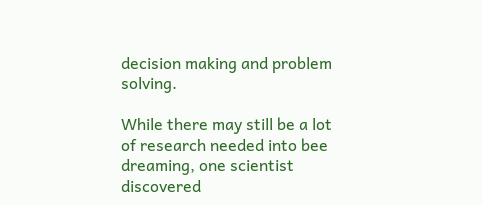decision making and problem solving.

While there may still be a lot of research needed into bee dreaming, one scientist discovered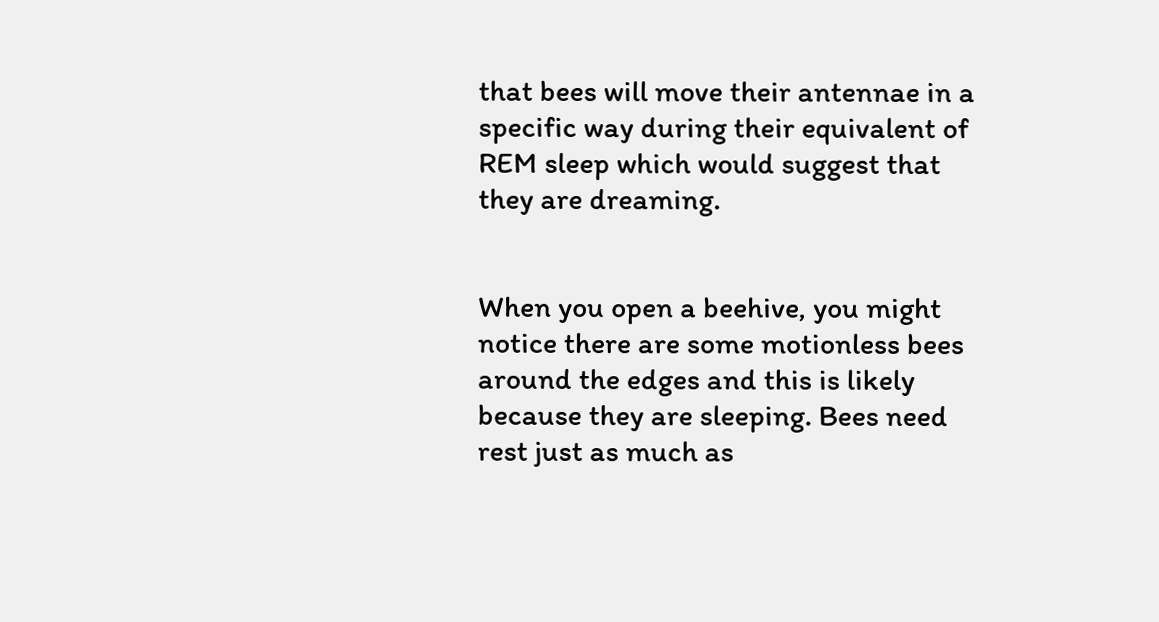that bees will move their antennae in a specific way during their equivalent of REM sleep which would suggest that they are dreaming.


When you open a beehive, you might notice there are some motionless bees around the edges and this is likely because they are sleeping. Bees need rest just as much as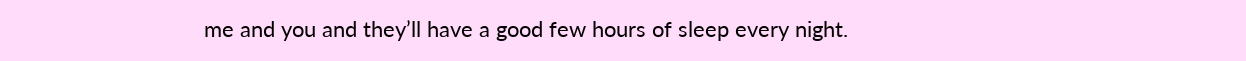me and you and they’ll have a good few hours of sleep every night.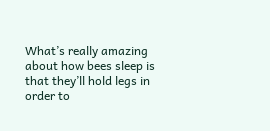What’s really amazing about how bees sleep is that they’ll hold legs in order to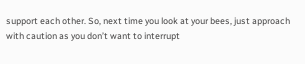support each other. So, next time you look at your bees, just approach with caution as you don’t want to interrupt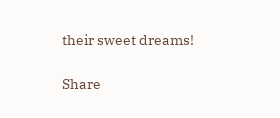their sweet dreams!

Share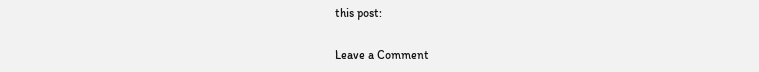this post:

Leave a Comment